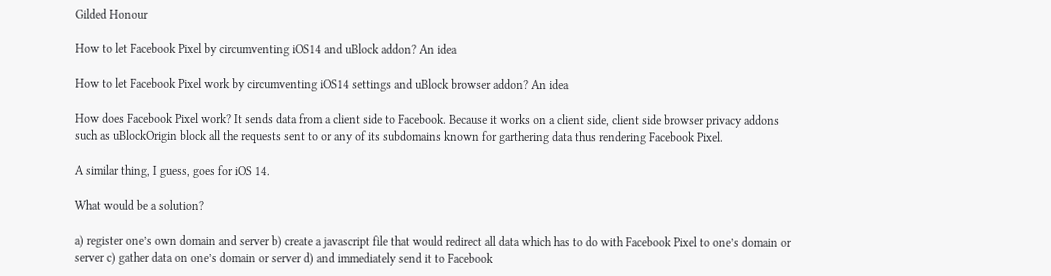Gilded Honour

How to let Facebook Pixel by circumventing iOS14 and uBlock addon? An idea

How to let Facebook Pixel work by circumventing iOS14 settings and uBlock browser addon? An idea

How does Facebook Pixel work? It sends data from a client side to Facebook. Because it works on a client side, client side browser privacy addons such as uBlockOrigin block all the requests sent to or any of its subdomains known for garthering data thus rendering Facebook Pixel.

A similar thing, I guess, goes for iOS 14.

What would be a solution?

a) register one’s own domain and server b) create a javascript file that would redirect all data which has to do with Facebook Pixel to one’s domain or server c) gather data on one’s domain or server d) and immediately send it to Facebook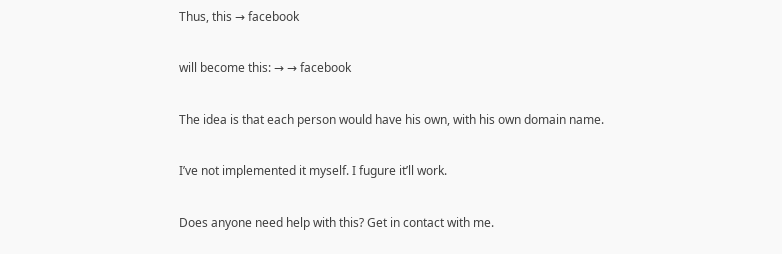Thus, this → facebook

will become this: → → facebook

The idea is that each person would have his own, with his own domain name.

I’ve not implemented it myself. I fugure it’ll work.

Does anyone need help with this? Get in contact with me.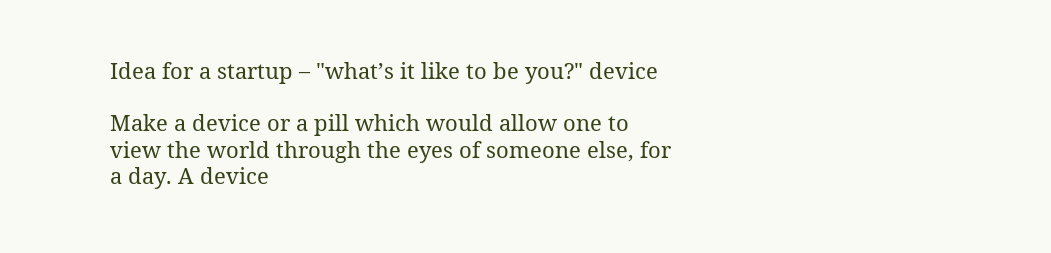Idea for a startup – "what’s it like to be you?" device

Make a device or a pill which would allow one to view the world through the eyes of someone else, for a day. A device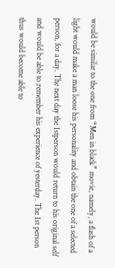would be similar to the one from “Men in black” movie, namely, a flash of a light would make a man loose his personality and obtain the one of a selected person, for a day. The next day the 1stperson would return to his original self and would be able to remember his experience of yesterday. The 1st person thus would become able to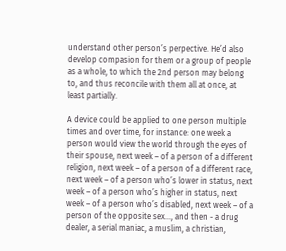understand other person’s perpective. He’d also develop compasion for them or a group of people as a whole, to which the 2nd person may belong to, and thus reconcile with them all at once, at least partially.

A device could be applied to one person multiple times and over time, for instance: one week a person would view the world through the eyes of their spouse, next week – of a person of a different religion, next week – of a person of a different race, next week – of a person who’s lower in status, next week – of a person who’s higher in status, next week – of a person who’s disabled, next week – of a person of the opposite sex…, and then - a drug dealer, a serial maniac, a muslim, a christian,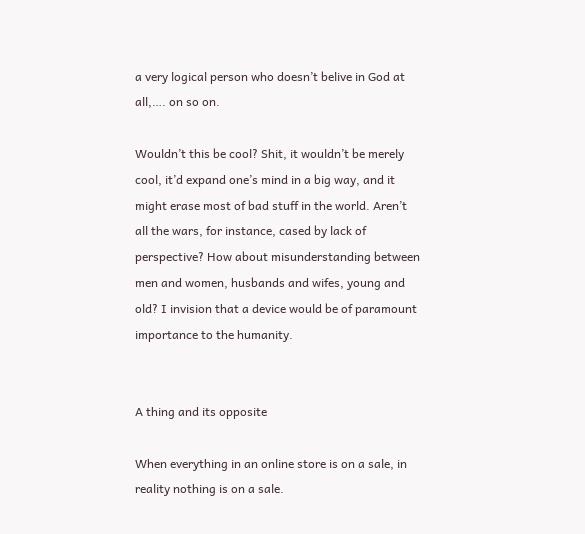a very logical person who doesn’t belive in God at all,…. on so on.

Wouldn’t this be cool? Shit, it wouldn’t be merely cool, it’d expand one’s mind in a big way, and it might erase most of bad stuff in the world. Aren’t all the wars, for instance, cased by lack of perspective? How about misunderstanding between men and women, husbands and wifes, young and old? I invision that a device would be of paramount importance to the humanity.


A thing and its opposite

When everything in an online store is on a sale, in reality nothing is on a sale.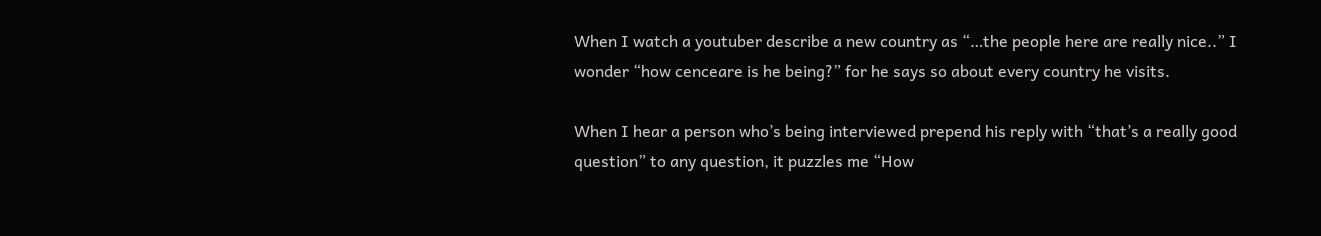When I watch a youtuber describe a new country as “…the people here are really nice..” I wonder “how cenceare is he being?” for he says so about every country he visits.

When I hear a person who’s being interviewed prepend his reply with “that’s a really good question” to any question, it puzzles me “How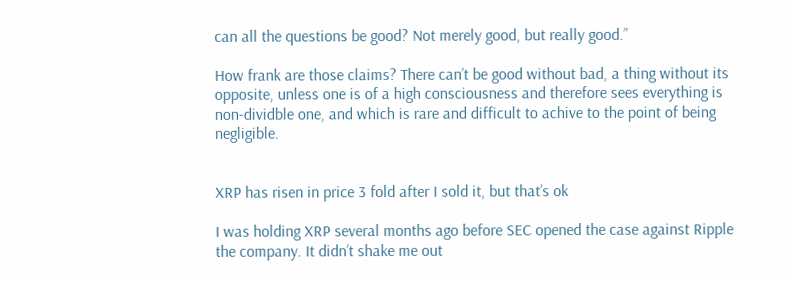can all the questions be good? Not merely good, but really good.”

How frank are those claims? There can’t be good without bad, a thing without its opposite, unless one is of a high consciousness and therefore sees everything is non-dividble one, and which is rare and difficult to achive to the point of being negligible.


XRP has risen in price 3 fold after I sold it, but that’s ok

I was holding XRP several months ago before SEC opened the case against Ripple the company. It didn’t shake me out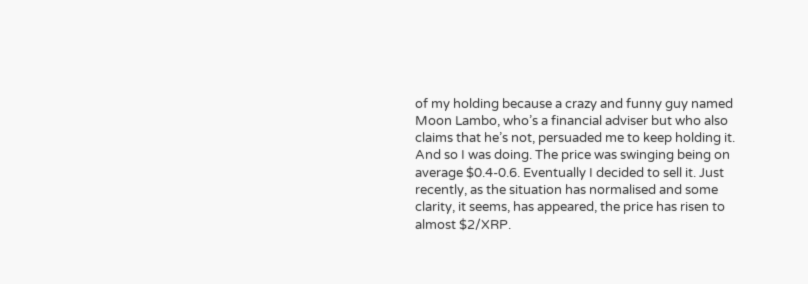of my holding because a crazy and funny guy named Moon Lambo, who’s a financial adviser but who also claims that he’s not, persuaded me to keep holding it. And so I was doing. The price was swinging being on average $0.4-0.6. Eventually I decided to sell it. Just recently, as the situation has normalised and some clarity, it seems, has appeared, the price has risen to almost $2/XRP.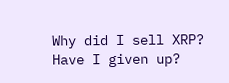Why did I sell XRP? Have I given up?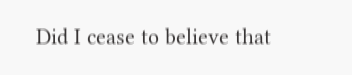Did I cease to believe that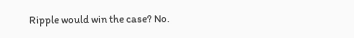Ripple would win the case? No.